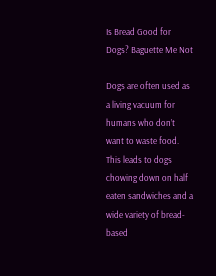Is Bread Good for Dogs? Baguette Me Not

Dogs are often used as a living vacuum for humans who don’t want to waste food. This leads to dogs chowing down on half eaten sandwiches and a wide variety of bread-based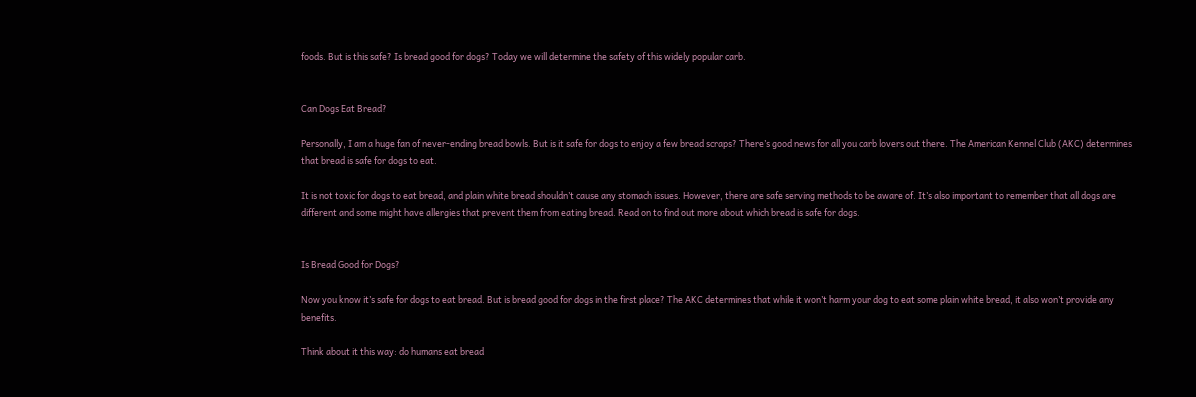foods. But is this safe? Is bread good for dogs? Today we will determine the safety of this widely popular carb.


Can Dogs Eat Bread?

Personally, I am a huge fan of never-ending bread bowls. But is it safe for dogs to enjoy a few bread scraps? There’s good news for all you carb lovers out there. The American Kennel Club (AKC) determines that bread is safe for dogs to eat.

It is not toxic for dogs to eat bread, and plain white bread shouldn’t cause any stomach issues. However, there are safe serving methods to be aware of. It’s also important to remember that all dogs are different and some might have allergies that prevent them from eating bread. Read on to find out more about which bread is safe for dogs.


Is Bread Good for Dogs?

Now you know it’s safe for dogs to eat bread. But is bread good for dogs in the first place? The AKC determines that while it won’t harm your dog to eat some plain white bread, it also won’t provide any benefits.

Think about it this way: do humans eat bread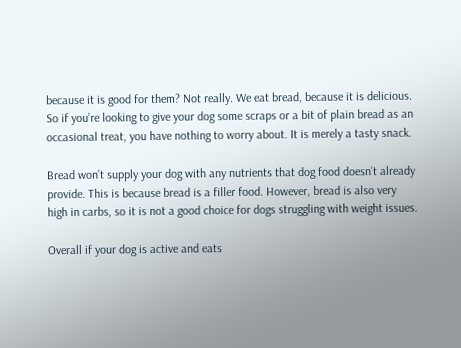because it is good for them? Not really. We eat bread, because it is delicious. So if you’re looking to give your dog some scraps or a bit of plain bread as an occasional treat, you have nothing to worry about. It is merely a tasty snack.

Bread won’t supply your dog with any nutrients that dog food doesn’t already provide. This is because bread is a filler food. However, bread is also very high in carbs, so it is not a good choice for dogs struggling with weight issues.

Overall if your dog is active and eats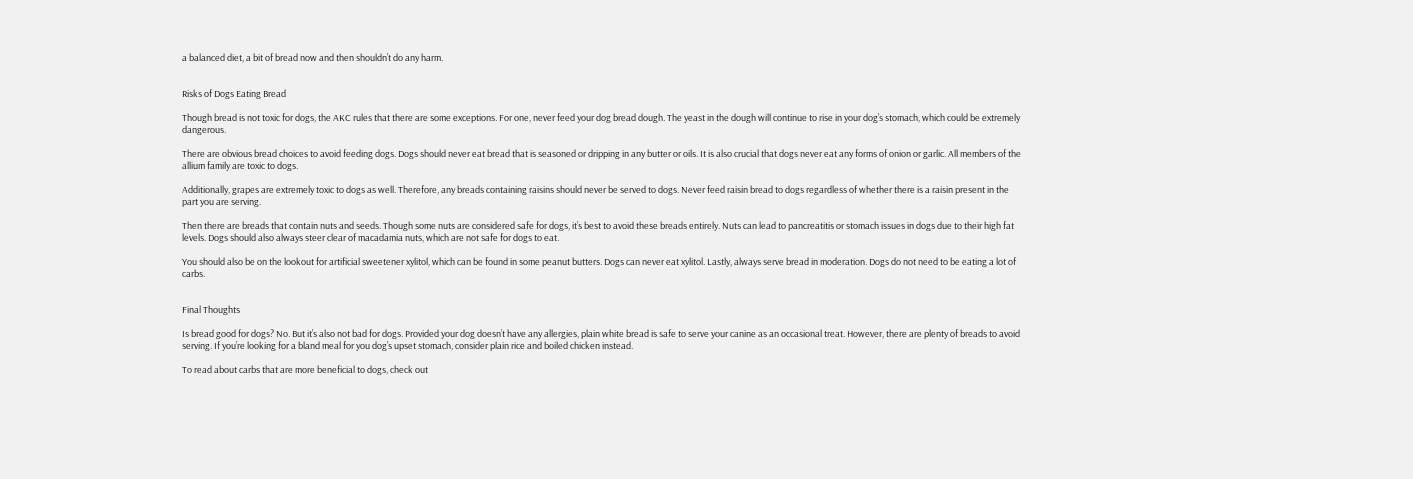a balanced diet, a bit of bread now and then shouldn’t do any harm.


Risks of Dogs Eating Bread

Though bread is not toxic for dogs, the AKC rules that there are some exceptions. For one, never feed your dog bread dough. The yeast in the dough will continue to rise in your dog’s stomach, which could be extremely dangerous.

There are obvious bread choices to avoid feeding dogs. Dogs should never eat bread that is seasoned or dripping in any butter or oils. It is also crucial that dogs never eat any forms of onion or garlic. All members of the allium family are toxic to dogs.

Additionally, grapes are extremely toxic to dogs as well. Therefore, any breads containing raisins should never be served to dogs. Never feed raisin bread to dogs regardless of whether there is a raisin present in the part you are serving.

Then there are breads that contain nuts and seeds. Though some nuts are considered safe for dogs, it’s best to avoid these breads entirely. Nuts can lead to pancreatitis or stomach issues in dogs due to their high fat levels. Dogs should also always steer clear of macadamia nuts, which are not safe for dogs to eat.

You should also be on the lookout for artificial sweetener xylitol, which can be found in some peanut butters. Dogs can never eat xylitol. Lastly, always serve bread in moderation. Dogs do not need to be eating a lot of carbs.


Final Thoughts

Is bread good for dogs? No. But it’s also not bad for dogs. Provided your dog doesn’t have any allergies, plain white bread is safe to serve your canine as an occasional treat. However, there are plenty of breads to avoid serving. If you’re looking for a bland meal for you dog’s upset stomach, consider plain rice and boiled chicken instead.

To read about carbs that are more beneficial to dogs, check out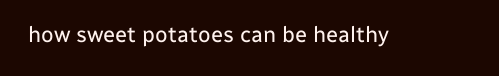how sweet potatoes can be healthy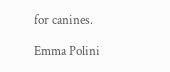for canines.

Emma Polini